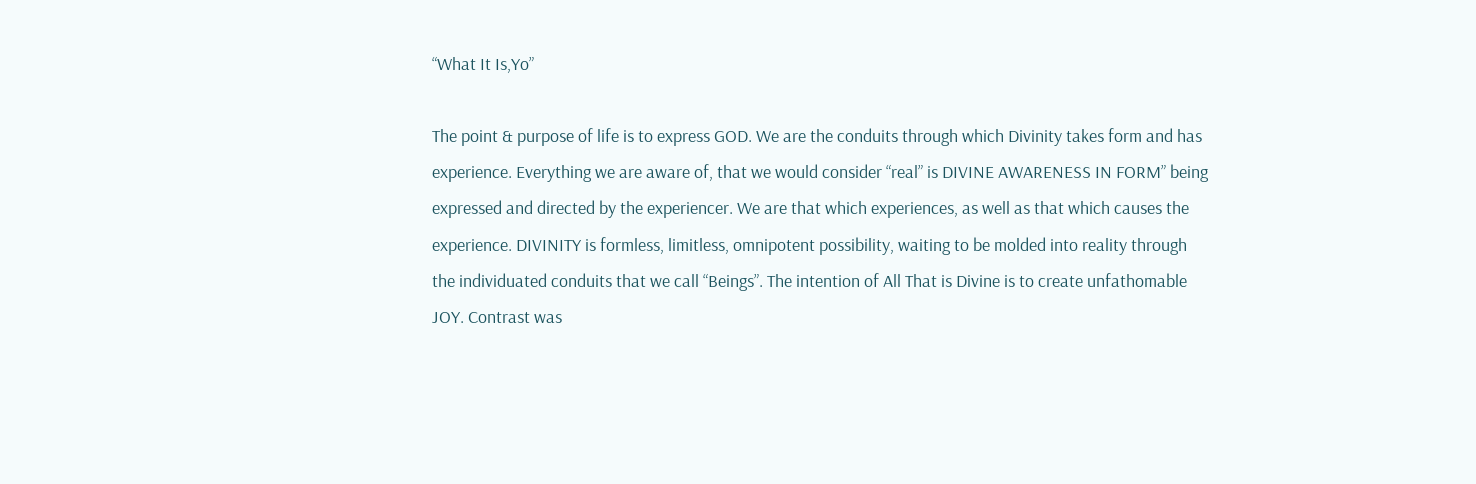“What It Is,Yo”

The point & purpose of life is to express GOD. We are the conduits through which Divinity takes form and has experience. Everything we are aware of, that we would consider “real” is DIVINE AWARENESS IN FORM” being expressed and directed by the experiencer. We are that which experiences, as well as that which causes the experience. DIVINITY is formless, limitless, omnipotent possibility, waiting to be molded into reality through the individuated conduits that we call “Beings”. The intention of All That is Divine is to create unfathomable JOY. Contrast was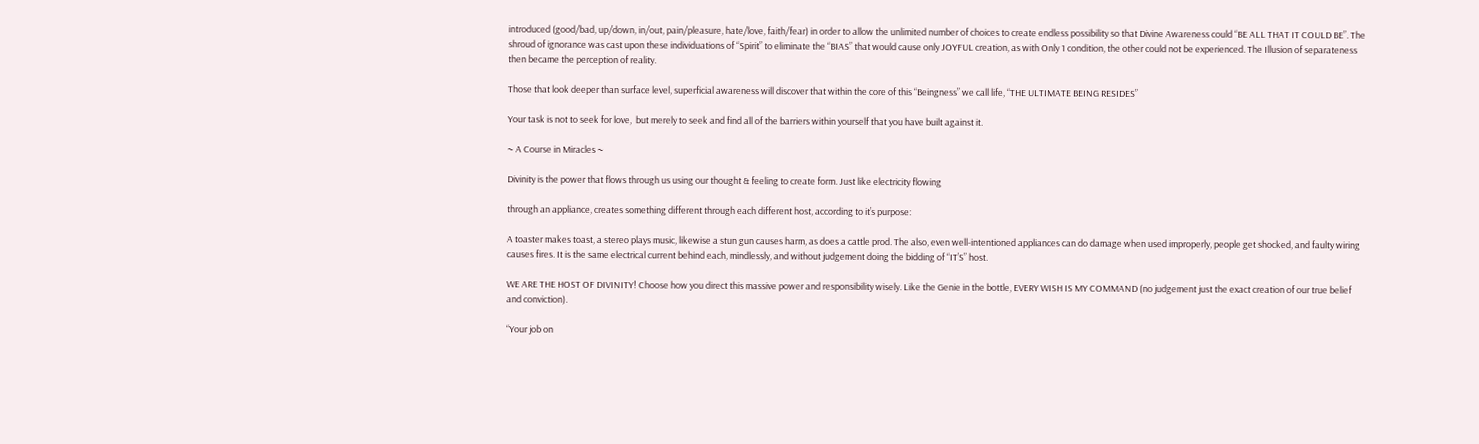introduced (good/bad, up/down, in/out, pain/pleasure, hate/love, faith/fear) in order to allow the unlimited number of choices to create endless possibility so that Divine Awareness could “BE ALL THAT IT COULD BE”. The shroud of ignorance was cast upon these individuations of “Spirit” to eliminate the “BIAS” that would cause only JOYFUL creation, as with Only 1 condition, the other could not be experienced. The Illusion of separateness then became the perception of reality.

Those that look deeper than surface level, superficial awareness will discover that within the core of this “Beingness” we call life, “THE ULTIMATE BEING RESIDES”

Your task is not to seek for love,  but merely to seek and find all of the barriers within yourself that you have built against it.

~ A Course in Miracles ~

Divinity is the power that flows through us using our thought & feeling to create form. Just like electricity flowing

through an appliance, creates something different through each different host, according to it’s purpose:

A toaster makes toast, a stereo plays music, likewise a stun gun causes harm, as does a cattle prod. The also, even well-intentioned appliances can do damage when used improperly, people get shocked, and faulty wiring causes fires. It is the same electrical current behind each, mindlessly, and without judgement doing the bidding of “IT’S” host.

WE ARE THE HOST OF DIVINITY! Choose how you direct this massive power and responsibility wisely. Like the Genie in the bottle, EVERY WISH IS MY COMMAND (no judgement just the exact creation of our true belief and conviction).

“Your job on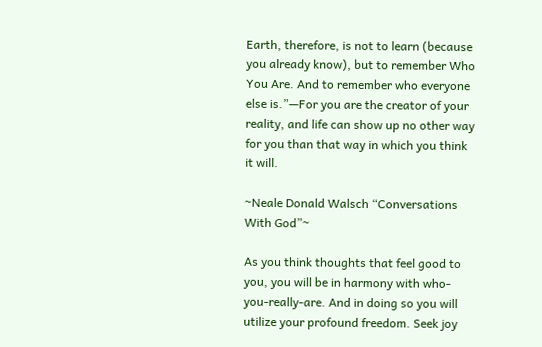Earth, therefore, is not to learn (because you already know), but to remember Who You Are. And to remember who everyone else is.”—For you are the creator of your reality, and life can show up no other way for you than that way in which you think it will.

~Neale Donald Walsch “Conversations With God”~

As you think thoughts that feel good to you, you will be in harmony with who-you-really-are. And in doing so you will utilize your profound freedom. Seek joy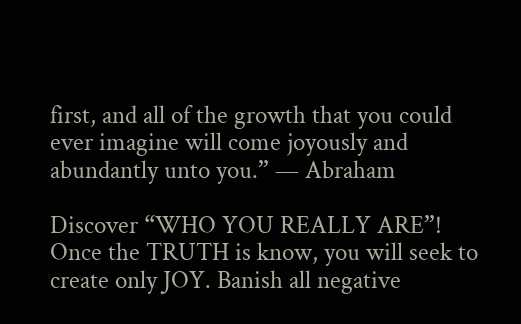first, and all of the growth that you could ever imagine will come joyously and abundantly unto you.” — Abraham

Discover “WHO YOU REALLY ARE”! Once the TRUTH is know, you will seek to create only JOY. Banish all negative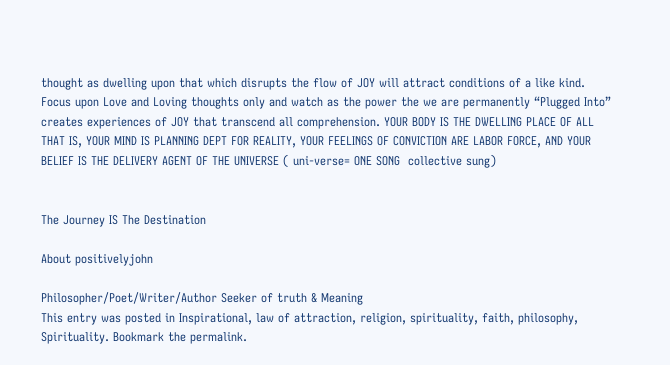thought as dwelling upon that which disrupts the flow of JOY will attract conditions of a like kind. Focus upon Love and Loving thoughts only and watch as the power the we are permanently “Plugged Into” creates experiences of JOY that transcend all comprehension. YOUR BODY IS THE DWELLING PLACE OF ALL THAT IS, YOUR MIND IS PLANNING DEPT FOR REALITY, YOUR FEELINGS OF CONVICTION ARE LABOR FORCE, AND YOUR BELIEF IS THE DELIVERY AGENT OF THE UNIVERSE ( uni-verse= ONE SONG  collective sung)


The Journey IS The Destination

About positivelyjohn

Philosopher/Poet/Writer/Author Seeker of truth & Meaning
This entry was posted in Inspirational, law of attraction, religion, spirituality, faith, philosophy, Spirituality. Bookmark the permalink.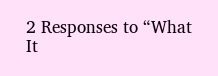2 Responses to “What It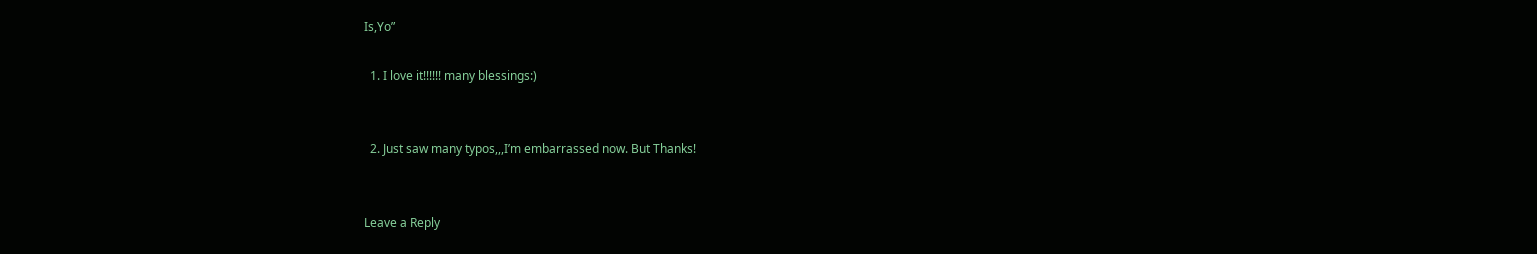Is,Yo”

  1. I love it!!!!!! many blessings:)


  2. Just saw many typos,,,I’m embarrassed now. But Thanks!


Leave a Reply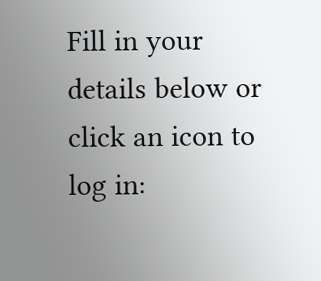Fill in your details below or click an icon to log in: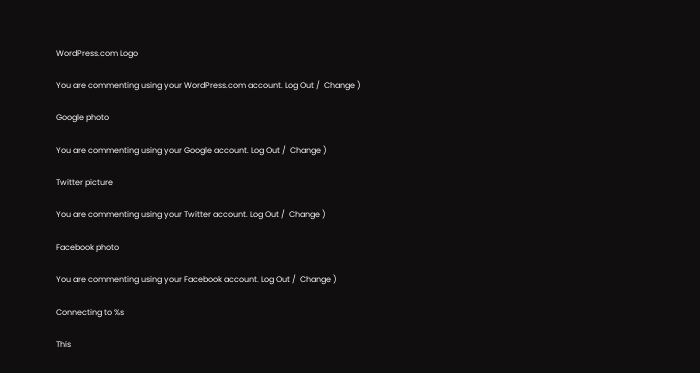WordPress.com Logo

You are commenting using your WordPress.com account. Log Out /  Change )

Google photo

You are commenting using your Google account. Log Out /  Change )

Twitter picture

You are commenting using your Twitter account. Log Out /  Change )

Facebook photo

You are commenting using your Facebook account. Log Out /  Change )

Connecting to %s

This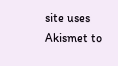site uses Akismet to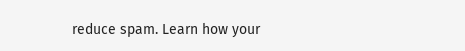reduce spam. Learn how your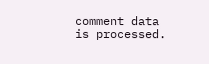comment data is processed.